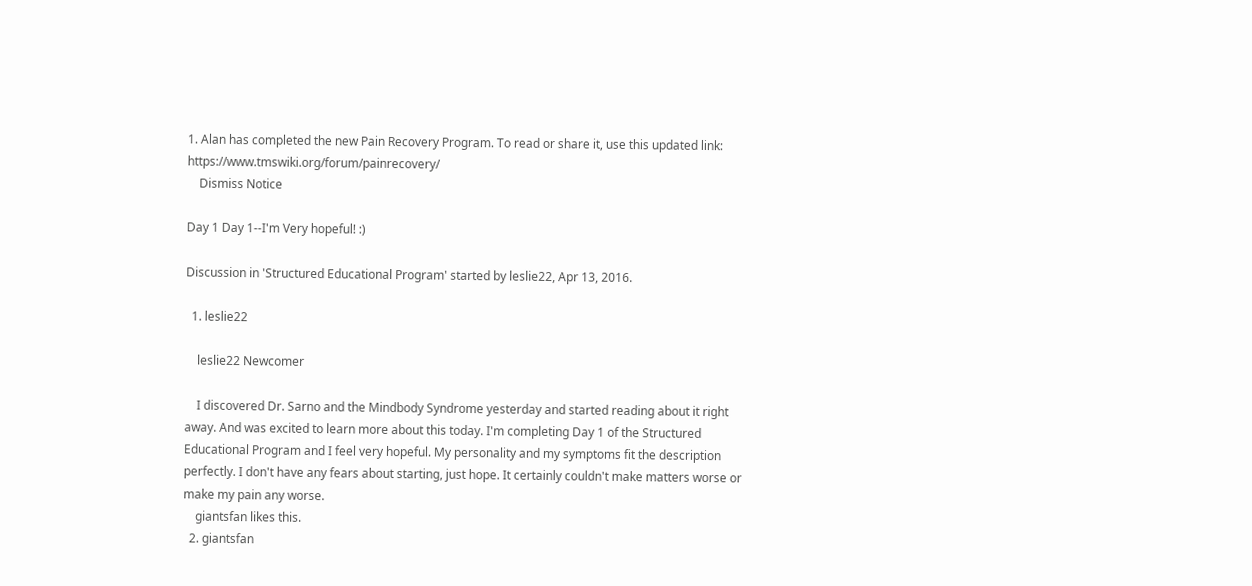1. Alan has completed the new Pain Recovery Program. To read or share it, use this updated link: https://www.tmswiki.org/forum/painrecovery/
    Dismiss Notice

Day 1 Day 1--I'm Very hopeful! :)

Discussion in 'Structured Educational Program' started by leslie22, Apr 13, 2016.

  1. leslie22

    leslie22 Newcomer

    I discovered Dr. Sarno and the Mindbody Syndrome yesterday and started reading about it right away. And was excited to learn more about this today. I'm completing Day 1 of the Structured Educational Program and I feel very hopeful. My personality and my symptoms fit the description perfectly. I don't have any fears about starting, just hope. It certainly couldn't make matters worse or make my pain any worse.
    giantsfan likes this.
  2. giantsfan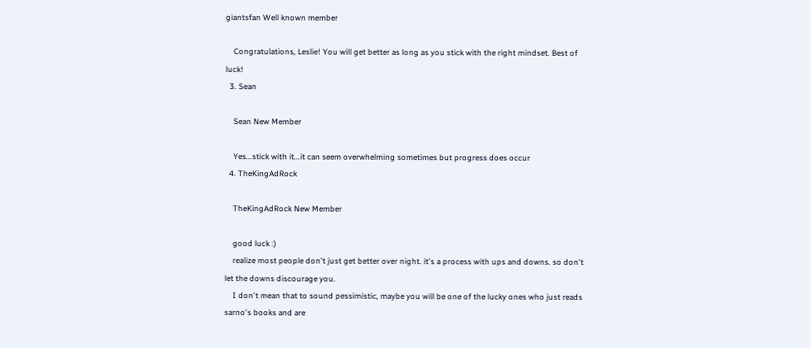giantsfan Well known member

    Congratulations, Leslie! You will get better as long as you stick with the right mindset. Best of luck!
  3. Sean

    Sean New Member

    Yes...stick with it...it can seem overwhelming sometimes but progress does occur
  4. TheKingAdRock

    TheKingAdRock New Member

    good luck :)
    realize most people don't just get better over night. it's a process with ups and downs. so don't let the downs discourage you.
    I don't mean that to sound pessimistic, maybe you will be one of the lucky ones who just reads sarno's books and are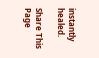instantly healed.

Share This Page